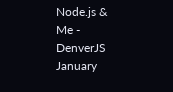Node.js & Me - DenverJS January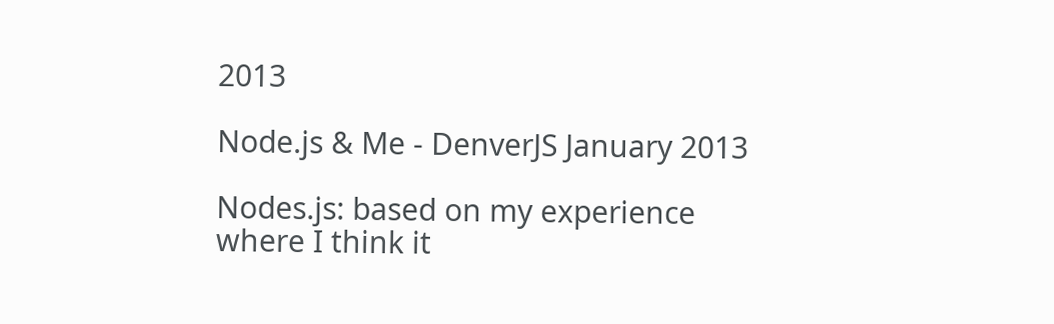2013

Node.js & Me - DenverJS January 2013

Nodes.js: based on my experience where I think it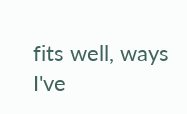fits well, ways I've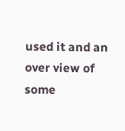used it and an over view of some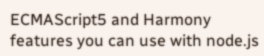ECMAScript5 and Harmony features you can use with node.js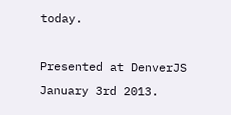today.

Presented at DenverJS January 3rd 2013.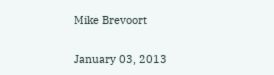Mike Brevoort

January 03, 2013